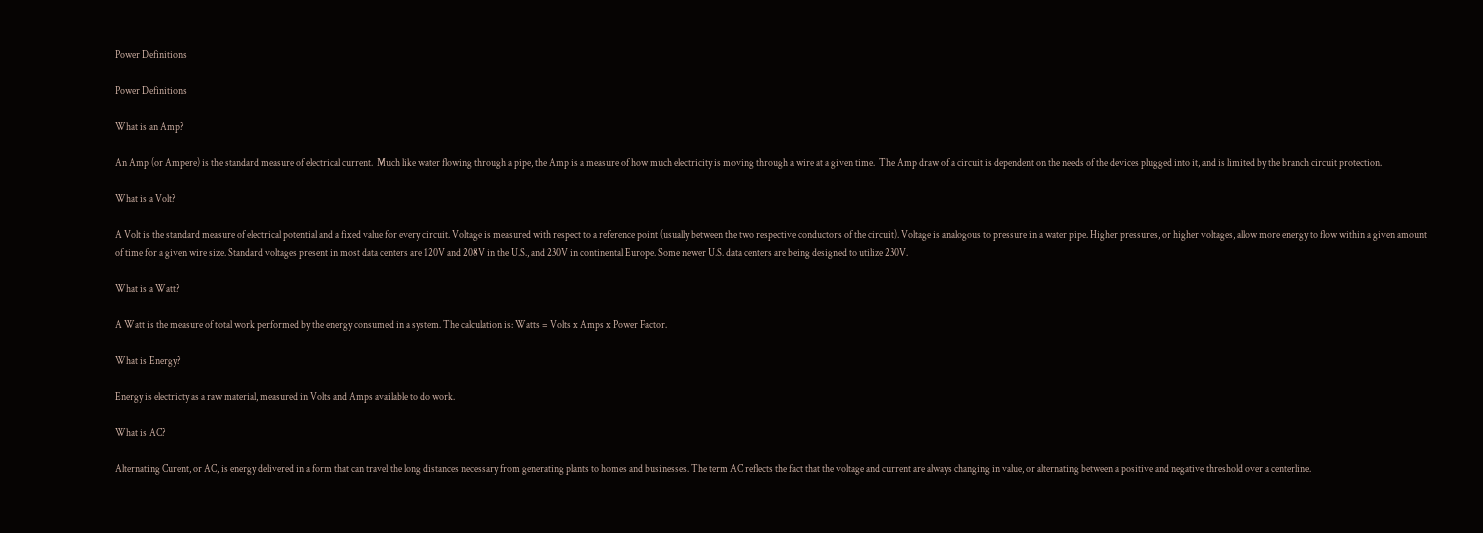Power Definitions

Power Definitions

What is an Amp?

An Amp (or Ampere) is the standard measure of electrical current.  Much like water flowing through a pipe, the Amp is a measure of how much electricity is moving through a wire at a given time.  The Amp draw of a circuit is dependent on the needs of the devices plugged into it, and is limited by the branch circuit protection.

What is a Volt?

A Volt is the standard measure of electrical potential and a fixed value for every circuit. Voltage is measured with respect to a reference point (usually between the two respective conductors of the circuit). Voltage is analogous to pressure in a water pipe. Higher pressures, or higher voltages, allow more energy to flow within a given amount of time for a given wire size. Standard voltages present in most data centers are 120V and 208V in the U.S., and 230V in continental Europe. Some newer U.S. data centers are being designed to utilize 230V.

What is a Watt?

A Watt is the measure of total work performed by the energy consumed in a system. The calculation is: Watts = Volts x Amps x Power Factor.

What is Energy?

Energy is electricty as a raw material, measured in Volts and Amps available to do work.

What is AC?

Alternating Curent, or AC, is energy delivered in a form that can travel the long distances necessary from generating plants to homes and businesses. The term AC reflects the fact that the voltage and current are always changing in value, or alternating between a positive and negative threshold over a centerline.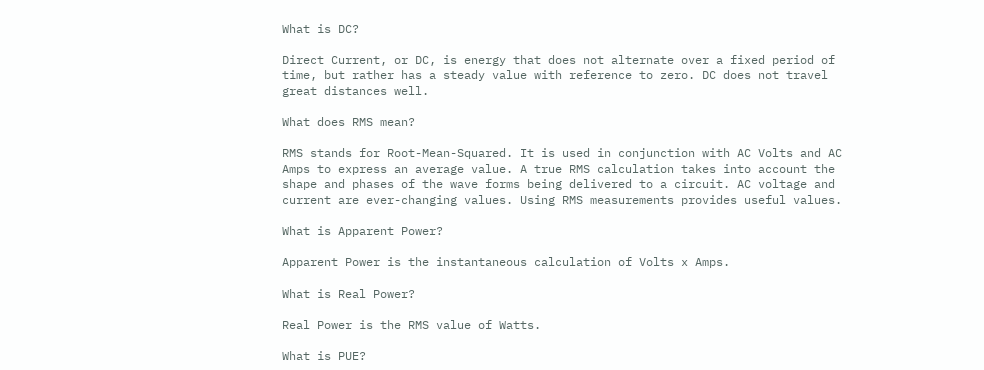What is DC?

Direct Current, or DC, is energy that does not alternate over a fixed period of time, but rather has a steady value with reference to zero. DC does not travel great distances well.

What does RMS mean?

RMS stands for Root-Mean-Squared. It is used in conjunction with AC Volts and AC Amps to express an average value. A true RMS calculation takes into account the shape and phases of the wave forms being delivered to a circuit. AC voltage and current are ever-changing values. Using RMS measurements provides useful values.

What is Apparent Power?

Apparent Power is the instantaneous calculation of Volts x Amps.

What is Real Power?

Real Power is the RMS value of Watts.

What is PUE?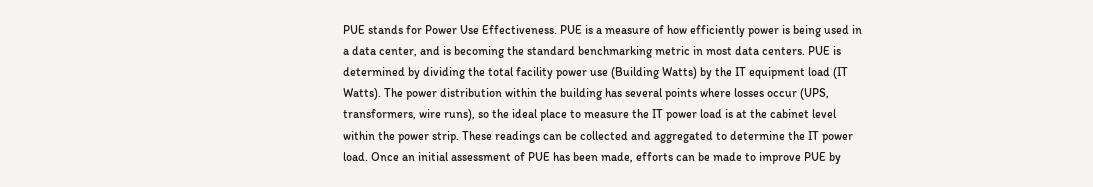PUE stands for Power Use Effectiveness. PUE is a measure of how efficiently power is being used in a data center, and is becoming the standard benchmarking metric in most data centers. PUE is determined by dividing the total facility power use (Building Watts) by the IT equipment load (IT Watts). The power distribution within the building has several points where losses occur (UPS, transformers, wire runs), so the ideal place to measure the IT power load is at the cabinet level within the power strip. These readings can be collected and aggregated to determine the IT power load. Once an initial assessment of PUE has been made, efforts can be made to improve PUE by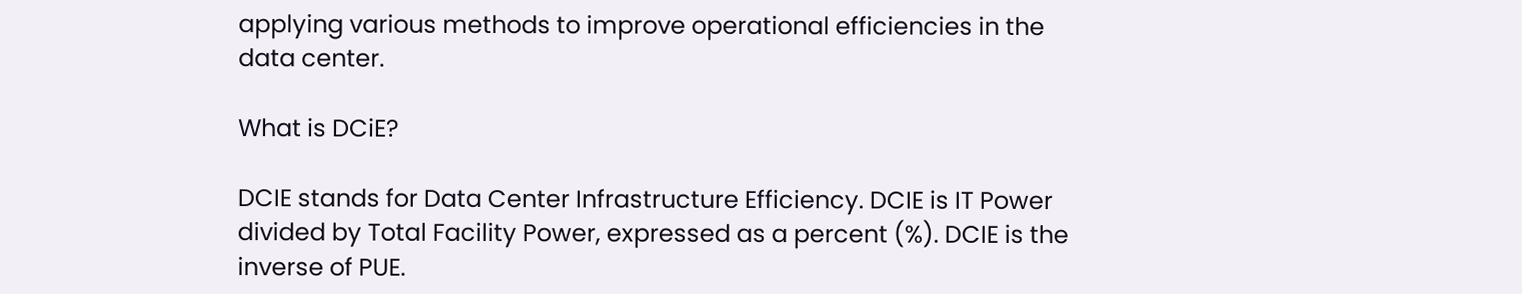applying various methods to improve operational efficiencies in the data center.

What is DCiE?

DCIE stands for Data Center Infrastructure Efficiency. DCIE is IT Power divided by Total Facility Power, expressed as a percent (%). DCIE is the inverse of PUE.